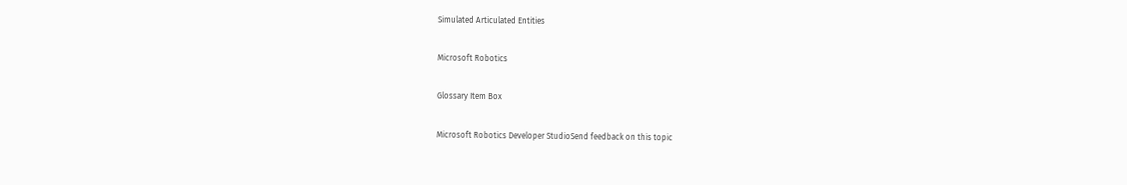Simulated Articulated Entities

Microsoft Robotics

Glossary Item Box

Microsoft Robotics Developer StudioSend feedback on this topic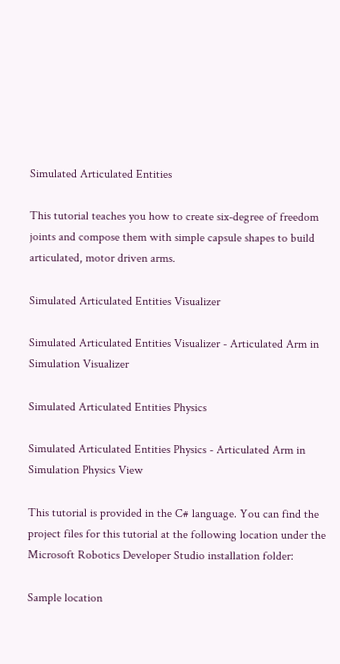Simulated Articulated Entities

This tutorial teaches you how to create six-degree of freedom joints and compose them with simple capsule shapes to build articulated, motor driven arms.

Simulated Articulated Entities Visualizer

Simulated Articulated Entities Visualizer - Articulated Arm in Simulation Visualizer

Simulated Articulated Entities Physics

Simulated Articulated Entities Physics - Articulated Arm in Simulation Physics View

This tutorial is provided in the C# language. You can find the project files for this tutorial at the following location under the Microsoft Robotics Developer Studio installation folder:

Sample location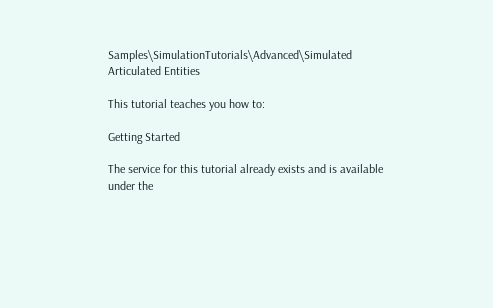Samples\SimulationTutorials\Advanced\Simulated Articulated Entities

This tutorial teaches you how to:

Getting Started

The service for this tutorial already exists and is available under the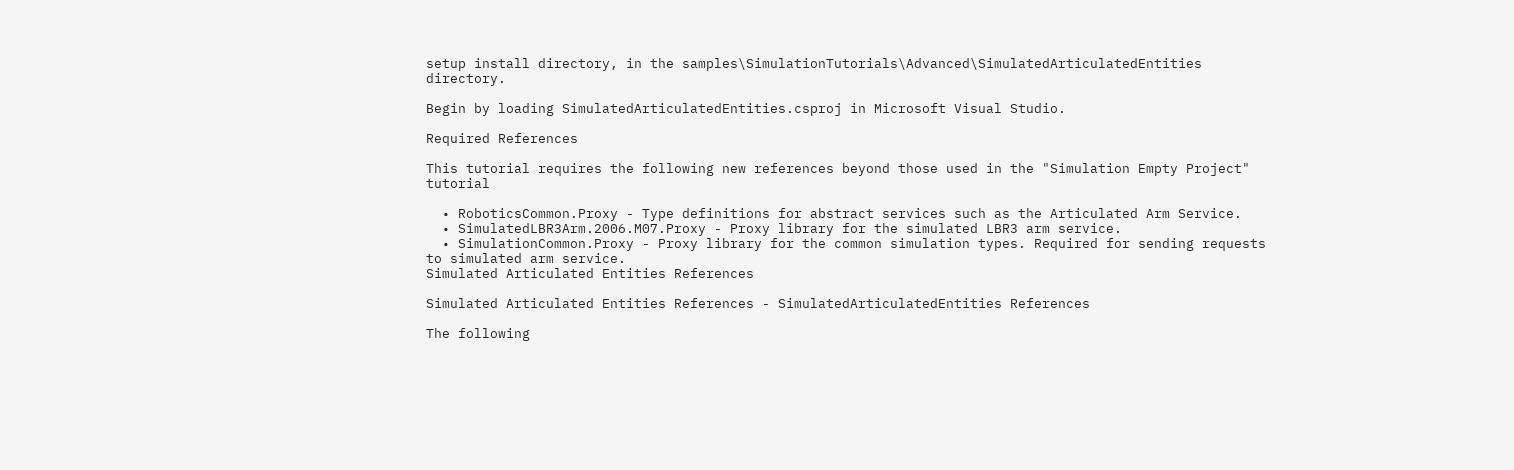setup install directory, in the samples\SimulationTutorials\Advanced\SimulatedArticulatedEntities directory.

Begin by loading SimulatedArticulatedEntities.csproj in Microsoft Visual Studio.

Required References

This tutorial requires the following new references beyond those used in the "Simulation Empty Project" tutorial

  • RoboticsCommon.Proxy - Type definitions for abstract services such as the Articulated Arm Service.
  • SimulatedLBR3Arm.2006.M07.Proxy - Proxy library for the simulated LBR3 arm service.
  • SimulationCommon.Proxy - Proxy library for the common simulation types. Required for sending requests to simulated arm service.
Simulated Articulated Entities References

Simulated Articulated Entities References - SimulatedArticulatedEntities References

The following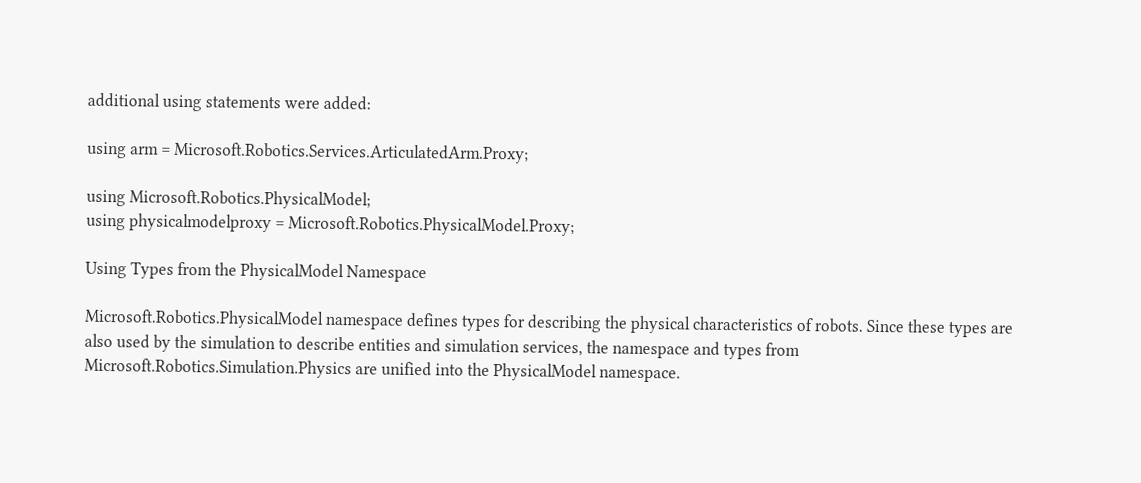additional using statements were added:

using arm = Microsoft.Robotics.Services.ArticulatedArm.Proxy;

using Microsoft.Robotics.PhysicalModel;
using physicalmodelproxy = Microsoft.Robotics.PhysicalModel.Proxy;

Using Types from the PhysicalModel Namespace

Microsoft.Robotics.PhysicalModel namespace defines types for describing the physical characteristics of robots. Since these types are also used by the simulation to describe entities and simulation services, the namespace and types from Microsoft.Robotics.Simulation.Physics are unified into the PhysicalModel namespace.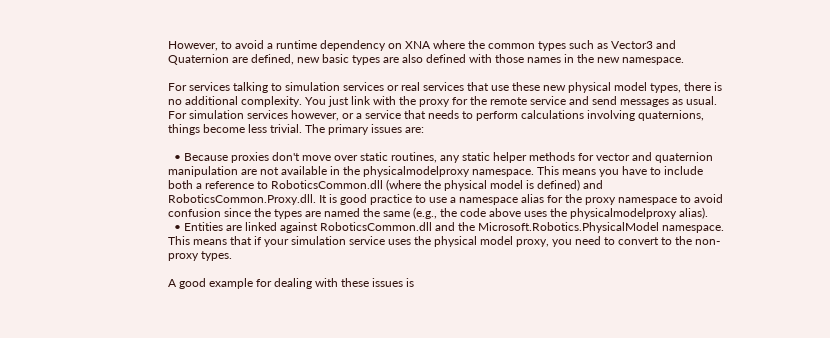However, to avoid a runtime dependency on XNA where the common types such as Vector3 and Quaternion are defined, new basic types are also defined with those names in the new namespace.

For services talking to simulation services or real services that use these new physical model types, there is no additional complexity. You just link with the proxy for the remote service and send messages as usual. For simulation services however, or a service that needs to perform calculations involving quaternions, things become less trivial. The primary issues are:

  • Because proxies don't move over static routines, any static helper methods for vector and quaternion manipulation are not available in the physicalmodelproxy namespace. This means you have to include both a reference to RoboticsCommon.dll (where the physical model is defined) and RoboticsCommon.Proxy.dll. It is good practice to use a namespace alias for the proxy namespace to avoid confusion since the types are named the same (e.g., the code above uses the physicalmodelproxy alias).
  • Entities are linked against RoboticsCommon.dll and the Microsoft.Robotics.PhysicalModel namespace. This means that if your simulation service uses the physical model proxy, you need to convert to the non-proxy types.

A good example for dealing with these issues is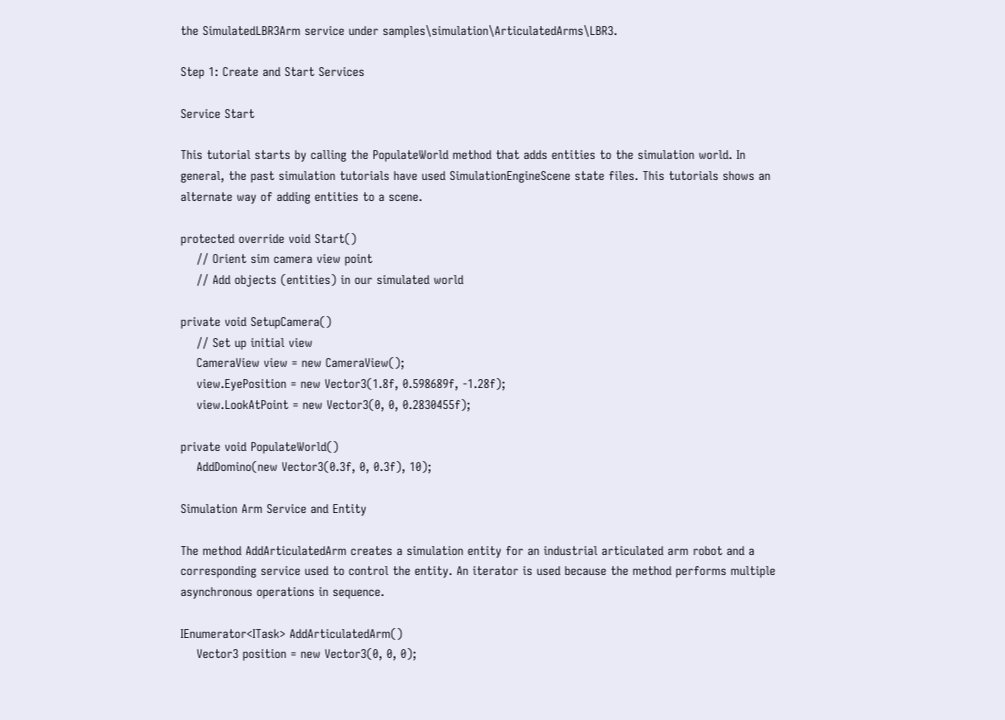the SimulatedLBR3Arm service under samples\simulation\ArticulatedArms\LBR3.

Step 1: Create and Start Services

Service Start

This tutorial starts by calling the PopulateWorld method that adds entities to the simulation world. In general, the past simulation tutorials have used SimulationEngineScene state files. This tutorials shows an alternate way of adding entities to a scene.

protected override void Start()
    // Orient sim camera view point
    // Add objects (entities) in our simulated world

private void SetupCamera()
    // Set up initial view
    CameraView view = new CameraView();
    view.EyePosition = new Vector3(1.8f, 0.598689f, -1.28f);
    view.LookAtPoint = new Vector3(0, 0, 0.2830455f);

private void PopulateWorld()
    AddDomino(new Vector3(0.3f, 0, 0.3f), 10);

Simulation Arm Service and Entity

The method AddArticulatedArm creates a simulation entity for an industrial articulated arm robot and a corresponding service used to control the entity. An iterator is used because the method performs multiple asynchronous operations in sequence.

IEnumerator<ITask> AddArticulatedArm()
    Vector3 position = new Vector3(0, 0, 0);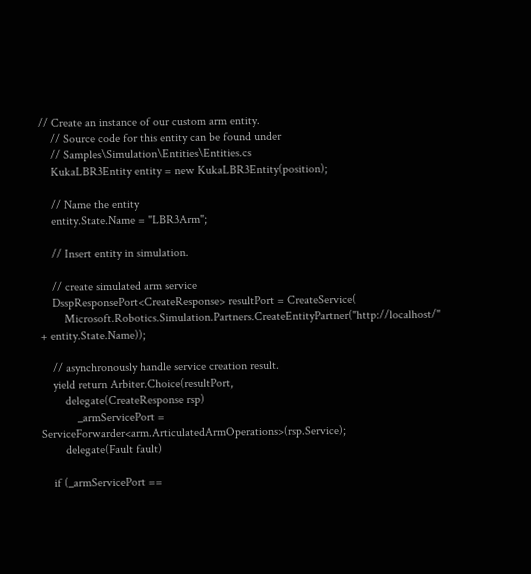// Create an instance of our custom arm entity.
    // Source code for this entity can be found under
    // Samples\Simulation\Entities\Entities.cs
    KukaLBR3Entity entity = new KukaLBR3Entity(position);

    // Name the entity
    entity.State.Name = "LBR3Arm";

    // Insert entity in simulation.

    // create simulated arm service
    DsspResponsePort<CreateResponse> resultPort = CreateService(
        Microsoft.Robotics.Simulation.Partners.CreateEntityPartner("http://localhost/" + entity.State.Name));

    // asynchronously handle service creation result.
    yield return Arbiter.Choice(resultPort,
        delegate(CreateResponse rsp)
            _armServicePort = ServiceForwarder<arm.ArticulatedArmOperations>(rsp.Service);
        delegate(Fault fault)

    if (_armServicePort ==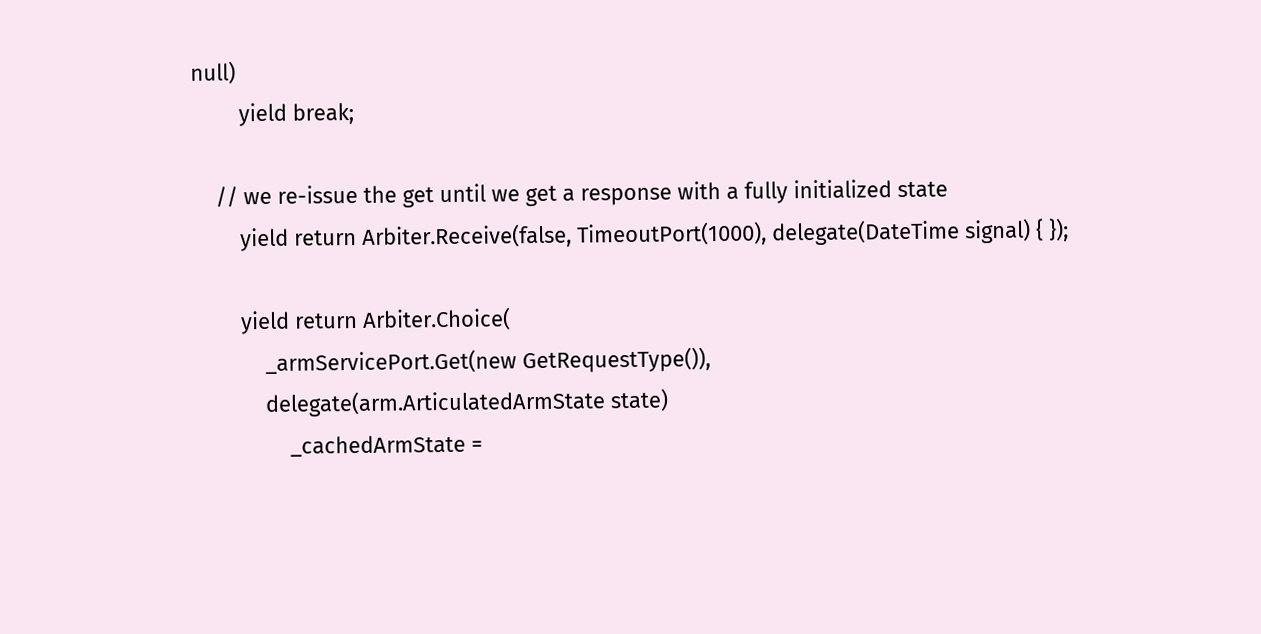null)
        yield break;

    // we re-issue the get until we get a response with a fully initialized state
        yield return Arbiter.Receive(false, TimeoutPort(1000), delegate(DateTime signal) { });

        yield return Arbiter.Choice(
            _armServicePort.Get(new GetRequestType()),
            delegate(arm.ArticulatedArmState state)
                _cachedArmState =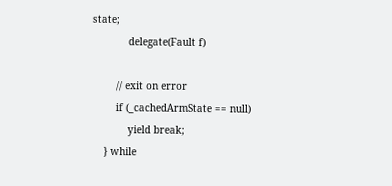state;
            delegate(Fault f)

        // exit on error
        if (_cachedArmState == null)
            yield break;
    } while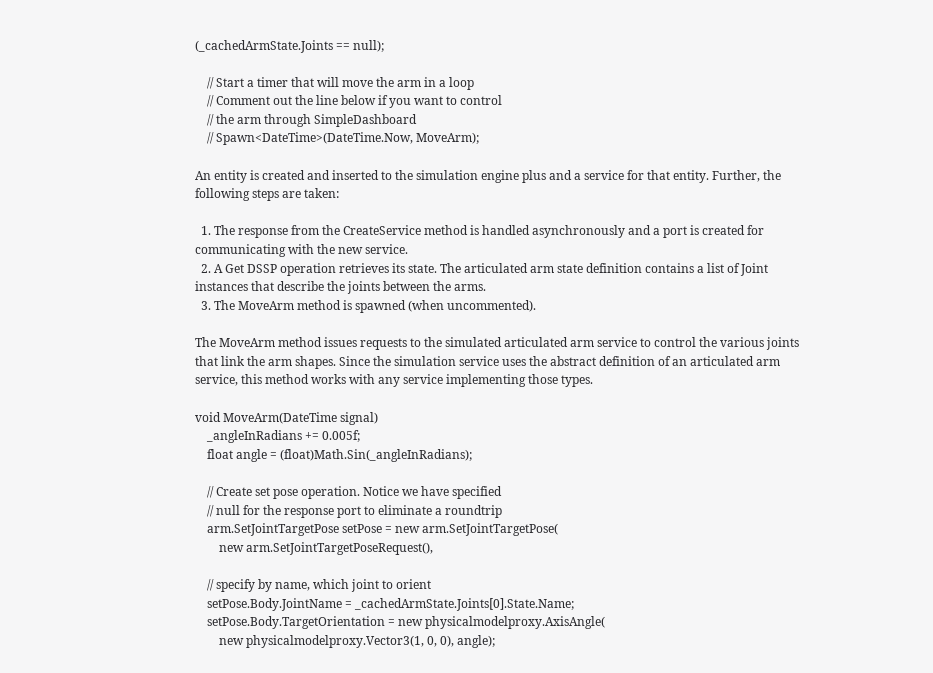(_cachedArmState.Joints == null);

    // Start a timer that will move the arm in a loop
    // Comment out the line below if you want to control
    // the arm through SimpleDashboard
    // Spawn<DateTime>(DateTime.Now, MoveArm);

An entity is created and inserted to the simulation engine plus and a service for that entity. Further, the following steps are taken:

  1. The response from the CreateService method is handled asynchronously and a port is created for communicating with the new service.
  2. A Get DSSP operation retrieves its state. The articulated arm state definition contains a list of Joint instances that describe the joints between the arms.
  3. The MoveArm method is spawned (when uncommented).

The MoveArm method issues requests to the simulated articulated arm service to control the various joints that link the arm shapes. Since the simulation service uses the abstract definition of an articulated arm service, this method works with any service implementing those types.

void MoveArm(DateTime signal)
    _angleInRadians += 0.005f;
    float angle = (float)Math.Sin(_angleInRadians);

    // Create set pose operation. Notice we have specified
    // null for the response port to eliminate a roundtrip
    arm.SetJointTargetPose setPose = new arm.SetJointTargetPose(
        new arm.SetJointTargetPoseRequest(),

    // specify by name, which joint to orient
    setPose.Body.JointName = _cachedArmState.Joints[0].State.Name;
    setPose.Body.TargetOrientation = new physicalmodelproxy.AxisAngle(
        new physicalmodelproxy.Vector3(1, 0, 0), angle);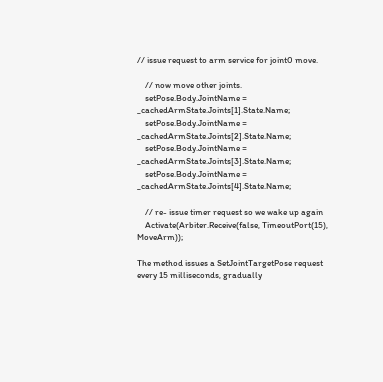// issue request to arm service for joint0 move.

    // now move other joints.
    setPose.Body.JointName = _cachedArmState.Joints[1].State.Name;
    setPose.Body.JointName = _cachedArmState.Joints[2].State.Name;
    setPose.Body.JointName = _cachedArmState.Joints[3].State.Name;
    setPose.Body.JointName = _cachedArmState.Joints[4].State.Name;

    // re- issue timer request so we wake up again
    Activate(Arbiter.Receive(false, TimeoutPort(15), MoveArm));

The method issues a SetJointTargetPose request every 15 milliseconds, gradually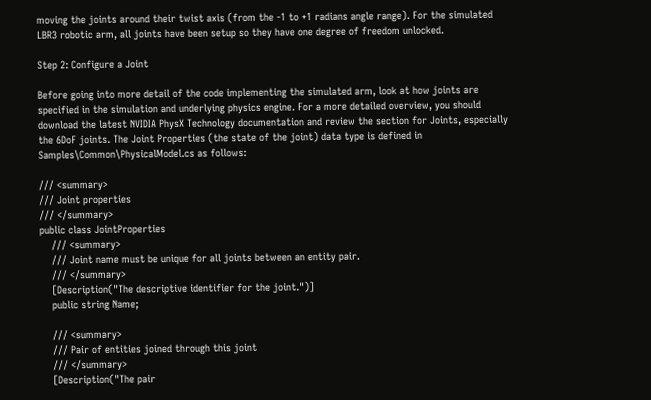moving the joints around their twist axis (from the -1 to +1 radians angle range). For the simulated LBR3 robotic arm, all joints have been setup so they have one degree of freedom unlocked.

Step 2: Configure a Joint

Before going into more detail of the code implementing the simulated arm, look at how joints are specified in the simulation and underlying physics engine. For a more detailed overview, you should download the latest NVIDIA PhysX Technology documentation and review the section for Joints, especially the 6DoF joints. The Joint Properties (the state of the joint) data type is defined in Samples\Common\PhysicalModel.cs as follows:

/// <summary>
/// Joint properties
/// </summary>
public class JointProperties
    /// <summary>
    /// Joint name must be unique for all joints between an entity pair.
    /// </summary>
    [Description("The descriptive identifier for the joint.")]
    public string Name;

    /// <summary>
    /// Pair of entities joined through this joint
    /// </summary>
    [Description("The pair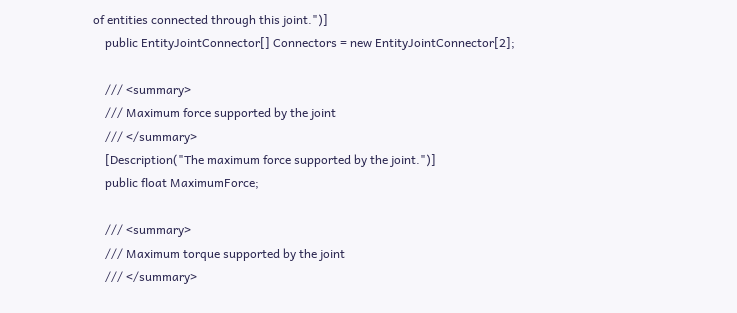of entities connected through this joint.")]
    public EntityJointConnector[] Connectors = new EntityJointConnector[2];

    /// <summary>
    /// Maximum force supported by the joint
    /// </summary>
    [Description("The maximum force supported by the joint.")]
    public float MaximumForce;

    /// <summary>
    /// Maximum torque supported by the joint
    /// </summary>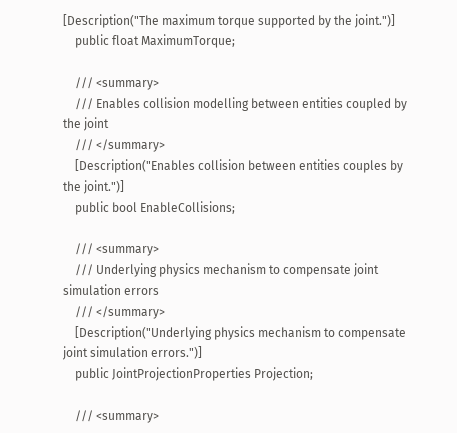[Description("The maximum torque supported by the joint.")]
    public float MaximumTorque;

    /// <summary>
    /// Enables collision modelling between entities coupled by the joint
    /// </summary>
    [Description("Enables collision between entities couples by the joint.")]
    public bool EnableCollisions;

    /// <summary>
    /// Underlying physics mechanism to compensate joint simulation errors
    /// </summary>
    [Description("Underlying physics mechanism to compensate joint simulation errors.")]
    public JointProjectionProperties Projection;

    /// <summary>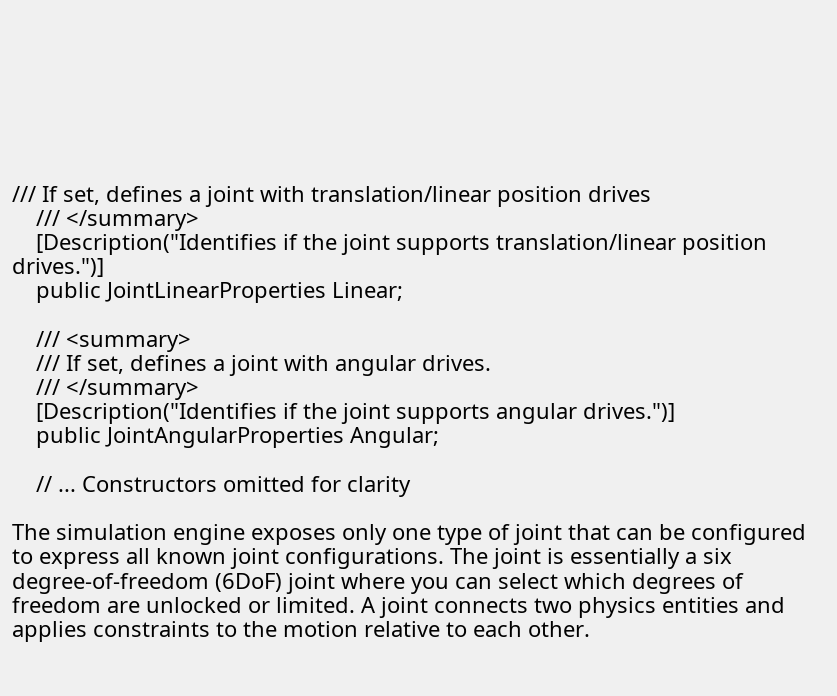/// If set, defines a joint with translation/linear position drives
    /// </summary>
    [Description("Identifies if the joint supports translation/linear position drives.")]
    public JointLinearProperties Linear;

    /// <summary>
    /// If set, defines a joint with angular drives.
    /// </summary>
    [Description("Identifies if the joint supports angular drives.")]
    public JointAngularProperties Angular;

    // ... Constructors omitted for clarity

The simulation engine exposes only one type of joint that can be configured to express all known joint configurations. The joint is essentially a six degree-of-freedom (6DoF) joint where you can select which degrees of freedom are unlocked or limited. A joint connects two physics entities and applies constraints to the motion relative to each other.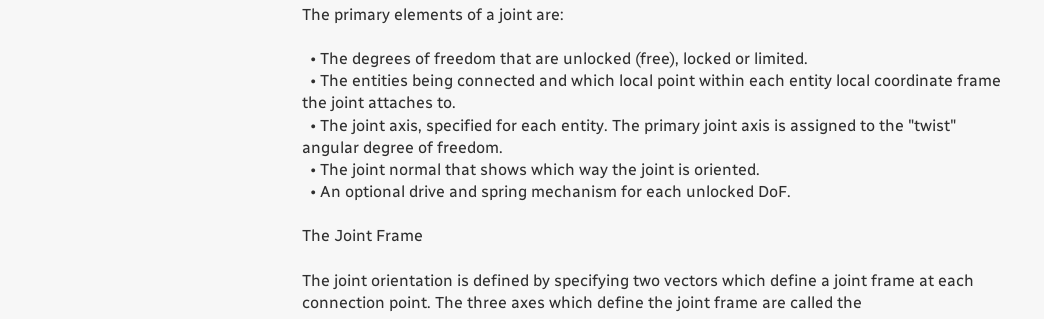The primary elements of a joint are:

  • The degrees of freedom that are unlocked (free), locked or limited.
  • The entities being connected and which local point within each entity local coordinate frame the joint attaches to.
  • The joint axis, specified for each entity. The primary joint axis is assigned to the "twist" angular degree of freedom.
  • The joint normal that shows which way the joint is oriented.
  • An optional drive and spring mechanism for each unlocked DoF.

The Joint Frame

The joint orientation is defined by specifying two vectors which define a joint frame at each connection point. The three axes which define the joint frame are called the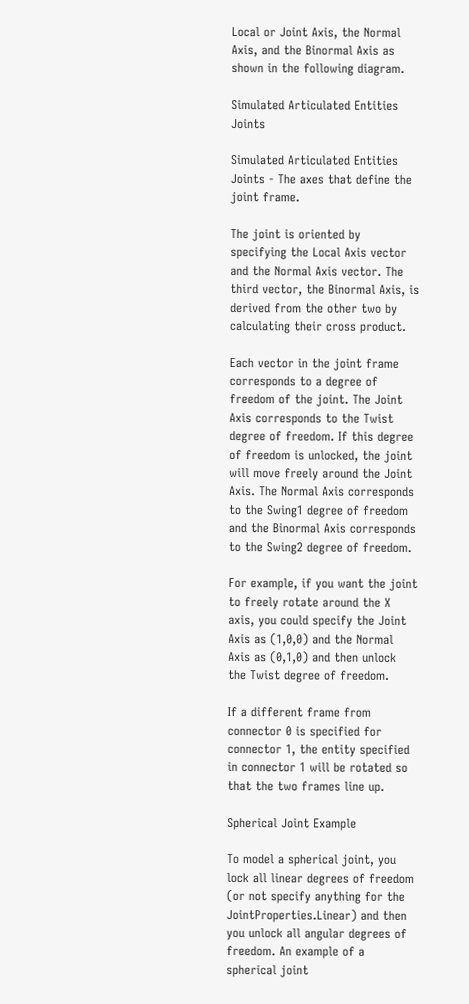Local or Joint Axis, the Normal Axis, and the Binormal Axis as shown in the following diagram.

Simulated Articulated Entities Joints

Simulated Articulated Entities Joints - The axes that define the joint frame.

The joint is oriented by specifying the Local Axis vector and the Normal Axis vector. The third vector, the Binormal Axis, is derived from the other two by calculating their cross product.

Each vector in the joint frame corresponds to a degree of freedom of the joint. The Joint Axis corresponds to the Twist degree of freedom. If this degree of freedom is unlocked, the joint will move freely around the Joint Axis. The Normal Axis corresponds to the Swing1 degree of freedom and the Binormal Axis corresponds to the Swing2 degree of freedom.

For example, if you want the joint to freely rotate around the X axis, you could specify the Joint Axis as (1,0,0) and the Normal Axis as (0,1,0) and then unlock the Twist degree of freedom.

If a different frame from connector 0 is specified for connector 1, the entity specified in connector 1 will be rotated so that the two frames line up.

Spherical Joint Example

To model a spherical joint, you lock all linear degrees of freedom (or not specify anything for the JointProperties.Linear) and then you unlock all angular degrees of freedom. An example of a spherical joint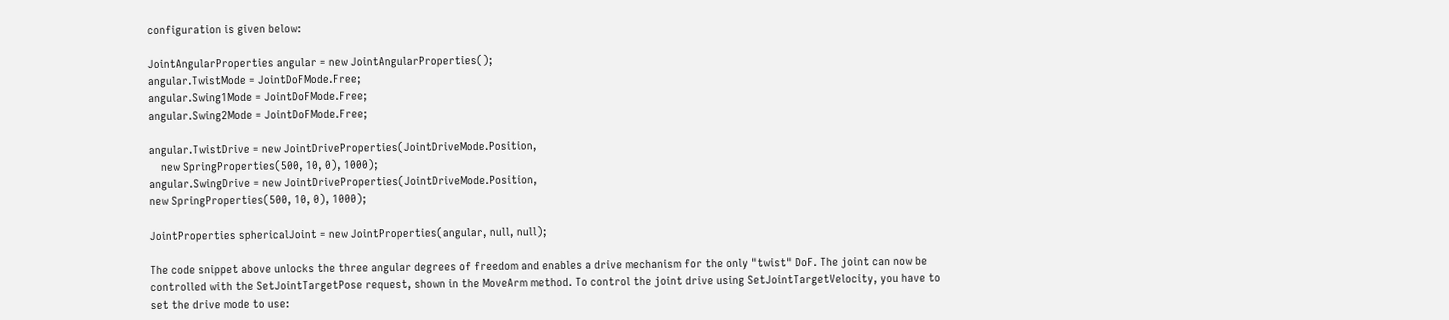configuration is given below:

JointAngularProperties angular = new JointAngularProperties();
angular.TwistMode = JointDoFMode.Free;
angular.Swing1Mode = JointDoFMode.Free;
angular.Swing2Mode = JointDoFMode.Free;

angular.TwistDrive = new JointDriveProperties(JointDriveMode.Position,
    new SpringProperties(500, 10, 0), 1000);
angular.SwingDrive = new JointDriveProperties(JointDriveMode.Position,
new SpringProperties(500, 10, 0), 1000);

JointProperties sphericalJoint = new JointProperties(angular, null, null);

The code snippet above unlocks the three angular degrees of freedom and enables a drive mechanism for the only "twist" DoF. The joint can now be controlled with the SetJointTargetPose request, shown in the MoveArm method. To control the joint drive using SetJointTargetVelocity, you have to set the drive mode to use: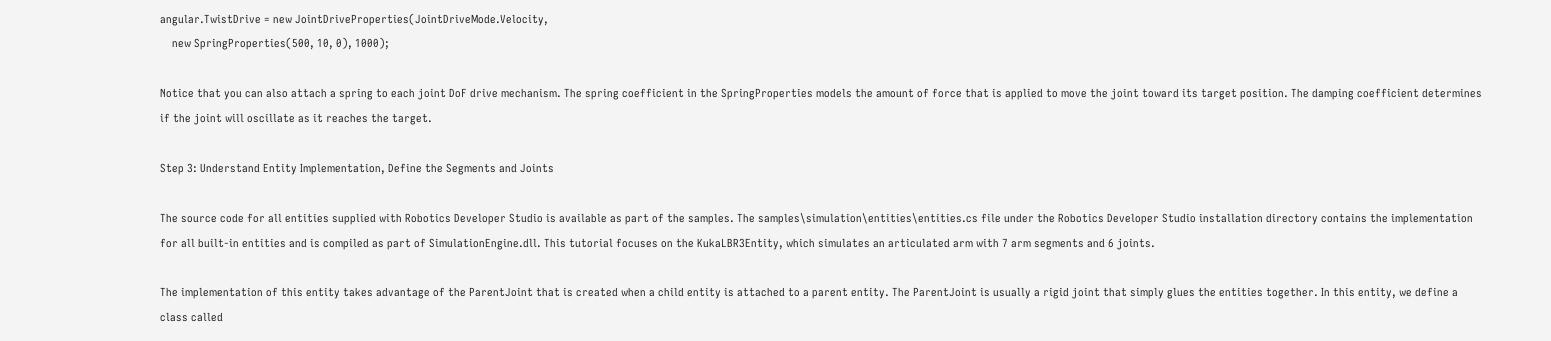angular.TwistDrive = new JointDriveProperties(JointDriveMode.Velocity,
    new SpringProperties(500, 10, 0), 1000);

Notice that you can also attach a spring to each joint DoF drive mechanism. The spring coefficient in the SpringProperties models the amount of force that is applied to move the joint toward its target position. The damping coefficient determines if the joint will oscillate as it reaches the target.

Step 3: Understand Entity Implementation, Define the Segments and Joints

The source code for all entities supplied with Robotics Developer Studio is available as part of the samples. The samples\simulation\entities\entities.cs file under the Robotics Developer Studio installation directory contains the implementation for all built-in entities and is compiled as part of SimulationEngine.dll. This tutorial focuses on the KukaLBR3Entity, which simulates an articulated arm with 7 arm segments and 6 joints.

The implementation of this entity takes advantage of the ParentJoint that is created when a child entity is attached to a parent entity. The ParentJoint is usually a rigid joint that simply glues the entities together. In this entity, we define a class called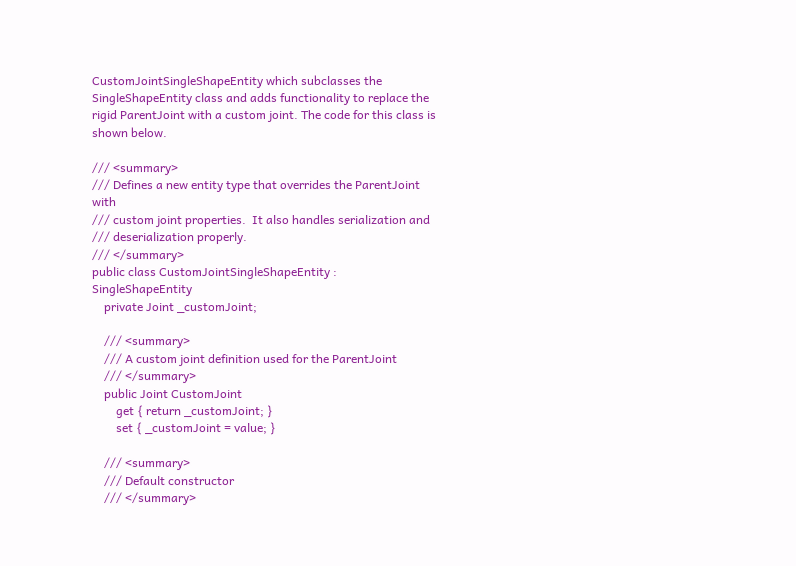CustomJointSingleShapeEntity which subclasses the SingleShapeEntity class and adds functionality to replace the rigid ParentJoint with a custom joint. The code for this class is shown below.

/// <summary>
/// Defines a new entity type that overrides the ParentJoint with
/// custom joint properties.  It also handles serialization and
/// deserialization properly.
/// </summary>
public class CustomJointSingleShapeEntity : SingleShapeEntity
    private Joint _customJoint;

    /// <summary>
    /// A custom joint definition used for the ParentJoint
    /// </summary>
    public Joint CustomJoint
        get { return _customJoint; }
        set { _customJoint = value; }

    /// <summary>
    /// Default constructor
    /// </summary>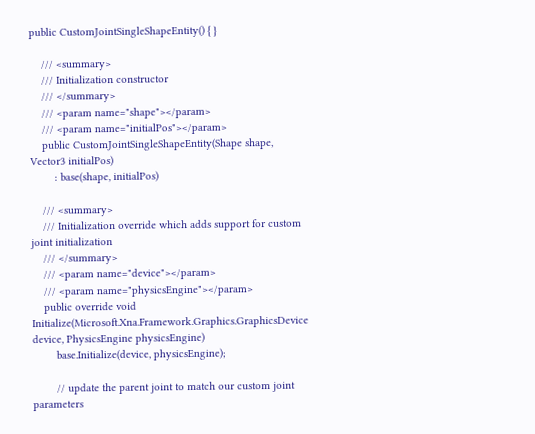public CustomJointSingleShapeEntity() { }

    /// <summary>
    /// Initialization constructor
    /// </summary>
    /// <param name="shape"></param>
    /// <param name="initialPos"></param>
    public CustomJointSingleShapeEntity(Shape shape, Vector3 initialPos)
        : base(shape, initialPos)

    /// <summary>
    /// Initialization override which adds support for custom joint initialization
    /// </summary>
    /// <param name="device"></param>
    /// <param name="physicsEngine"></param>
    public override void Initialize(Microsoft.Xna.Framework.Graphics.GraphicsDevice device, PhysicsEngine physicsEngine)
        base.Initialize(device, physicsEngine);

        // update the parent joint to match our custom joint parameters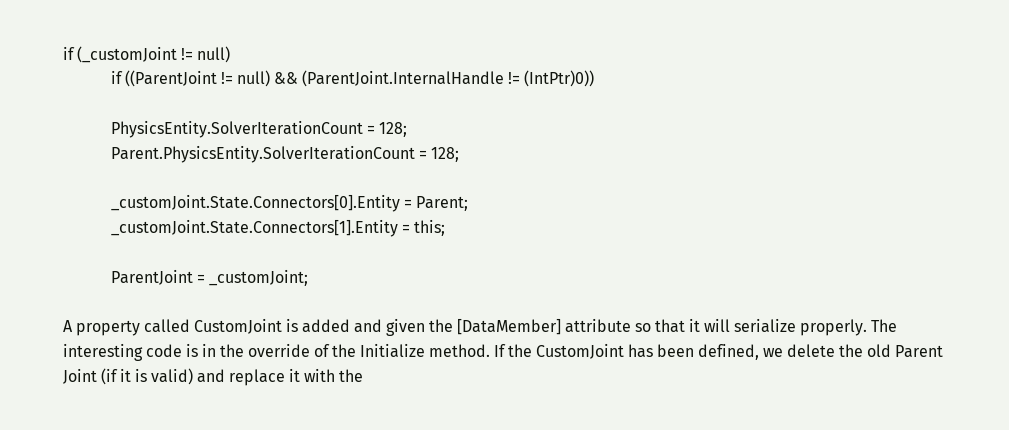if (_customJoint != null)
            if ((ParentJoint != null) && (ParentJoint.InternalHandle != (IntPtr)0))

            PhysicsEntity.SolverIterationCount = 128;
            Parent.PhysicsEntity.SolverIterationCount = 128;

            _customJoint.State.Connectors[0].Entity = Parent;
            _customJoint.State.Connectors[1].Entity = this;

            ParentJoint = _customJoint;

A property called CustomJoint is added and given the [DataMember] attribute so that it will serialize properly. The interesting code is in the override of the Initialize method. If the CustomJoint has been defined, we delete the old Parent Joint (if it is valid) and replace it with the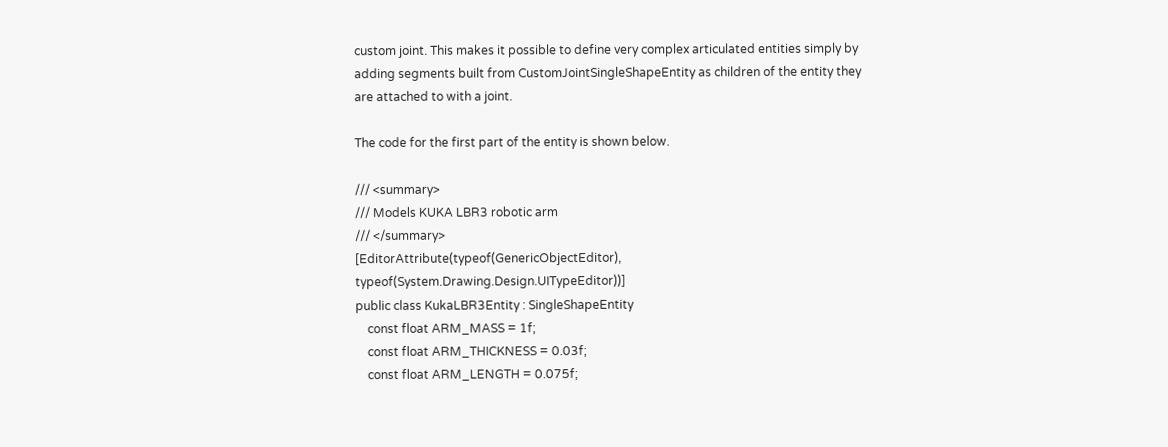custom joint. This makes it possible to define very complex articulated entities simply by adding segments built from CustomJointSingleShapeEntity as children of the entity they are attached to with a joint.

The code for the first part of the entity is shown below.

/// <summary>
/// Models KUKA LBR3 robotic arm
/// </summary>
[EditorAttribute(typeof(GenericObjectEditor), typeof(System.Drawing.Design.UITypeEditor))]
public class KukaLBR3Entity : SingleShapeEntity
    const float ARM_MASS = 1f;
    const float ARM_THICKNESS = 0.03f;
    const float ARM_LENGTH = 0.075f;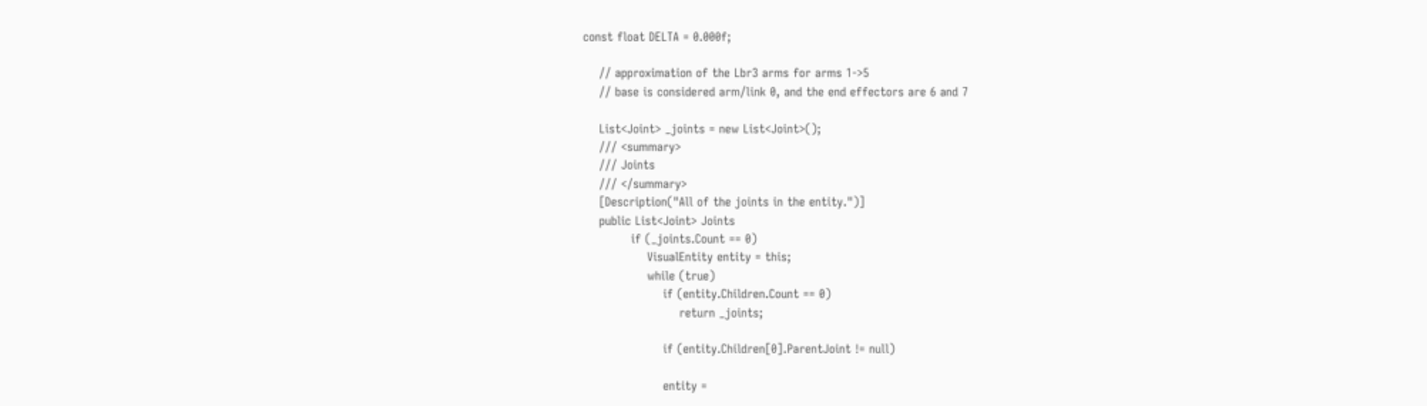const float DELTA = 0.000f;

    // approximation of the Lbr3 arms for arms 1->5
    // base is considered arm/link 0, and the end effectors are 6 and 7

    List<Joint> _joints = new List<Joint>();
    /// <summary>
    /// Joints
    /// </summary>
    [Description("All of the joints in the entity.")]
    public List<Joint> Joints
            if (_joints.Count == 0)
                VisualEntity entity = this;
                while (true)
                    if (entity.Children.Count == 0)
                        return _joints;

                    if (entity.Children[0].ParentJoint != null)

                    entity =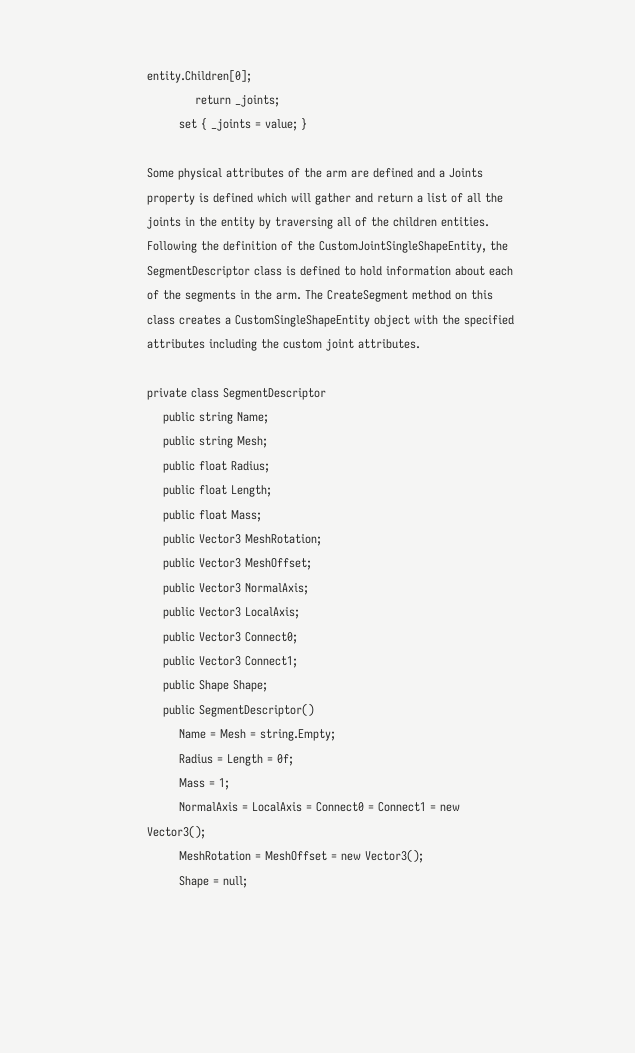entity.Children[0];
            return _joints;
        set { _joints = value; }

Some physical attributes of the arm are defined and a Joints property is defined which will gather and return a list of all the joints in the entity by traversing all of the children entities. Following the definition of the CustomJointSingleShapeEntity, the SegmentDescriptor class is defined to hold information about each of the segments in the arm. The CreateSegment method on this class creates a CustomSingleShapeEntity object with the specified attributes including the custom joint attributes.

private class SegmentDescriptor
    public string Name;
    public string Mesh;
    public float Radius;
    public float Length;
    public float Mass;
    public Vector3 MeshRotation;
    public Vector3 MeshOffset;
    public Vector3 NormalAxis;
    public Vector3 LocalAxis;
    public Vector3 Connect0;
    public Vector3 Connect1;
    public Shape Shape;
    public SegmentDescriptor()
        Name = Mesh = string.Empty;
        Radius = Length = 0f;
        Mass = 1;
        NormalAxis = LocalAxis = Connect0 = Connect1 = new Vector3();
        MeshRotation = MeshOffset = new Vector3();
        Shape = null;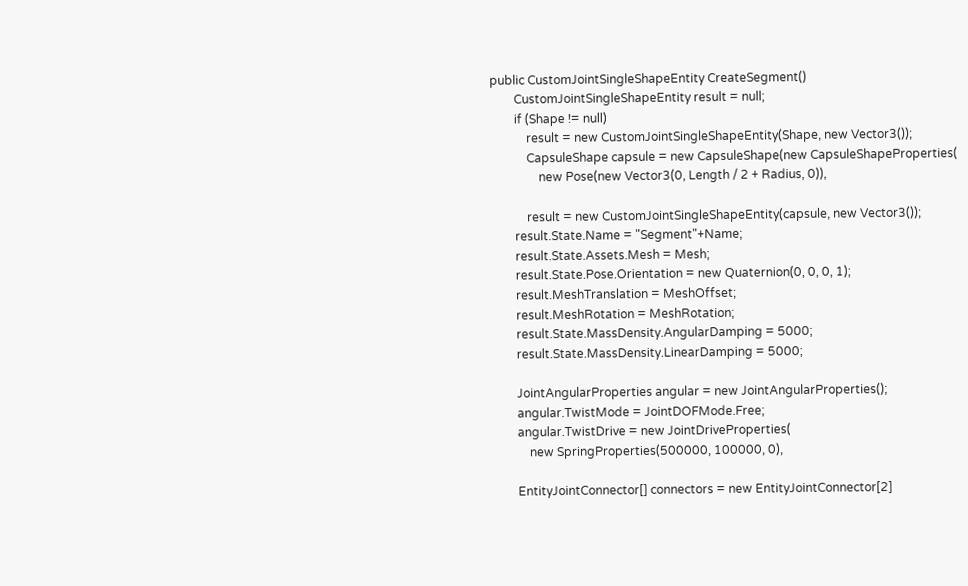public CustomJointSingleShapeEntity CreateSegment()
        CustomJointSingleShapeEntity result = null;
        if (Shape != null)
            result = new CustomJointSingleShapeEntity(Shape, new Vector3());
            CapsuleShape capsule = new CapsuleShape(new CapsuleShapeProperties(
                new Pose(new Vector3(0, Length / 2 + Radius, 0)),

            result = new CustomJointSingleShapeEntity(capsule, new Vector3());
        result.State.Name = "Segment"+Name;
        result.State.Assets.Mesh = Mesh;
        result.State.Pose.Orientation = new Quaternion(0, 0, 0, 1);
        result.MeshTranslation = MeshOffset;
        result.MeshRotation = MeshRotation;
        result.State.MassDensity.AngularDamping = 5000;
        result.State.MassDensity.LinearDamping = 5000;

        JointAngularProperties angular = new JointAngularProperties();
        angular.TwistMode = JointDOFMode.Free;
        angular.TwistDrive = new JointDriveProperties(
            new SpringProperties(500000, 100000, 0),

        EntityJointConnector[] connectors = new EntityJointConnector[2]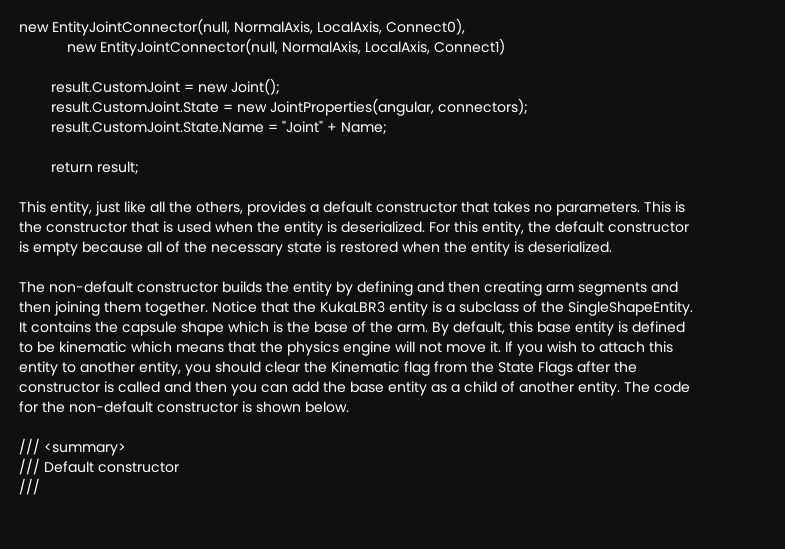new EntityJointConnector(null, NormalAxis, LocalAxis, Connect0),
            new EntityJointConnector(null, NormalAxis, LocalAxis, Connect1)

        result.CustomJoint = new Joint();
        result.CustomJoint.State = new JointProperties(angular, connectors);
        result.CustomJoint.State.Name = "Joint" + Name;

        return result;

This entity, just like all the others, provides a default constructor that takes no parameters. This is the constructor that is used when the entity is deserialized. For this entity, the default constructor is empty because all of the necessary state is restored when the entity is deserialized.

The non-default constructor builds the entity by defining and then creating arm segments and then joining them together. Notice that the KukaLBR3 entity is a subclass of the SingleShapeEntity. It contains the capsule shape which is the base of the arm. By default, this base entity is defined to be kinematic which means that the physics engine will not move it. If you wish to attach this entity to another entity, you should clear the Kinematic flag from the State Flags after the constructor is called and then you can add the base entity as a child of another entity. The code for the non-default constructor is shown below.

/// <summary>
/// Default constructor
///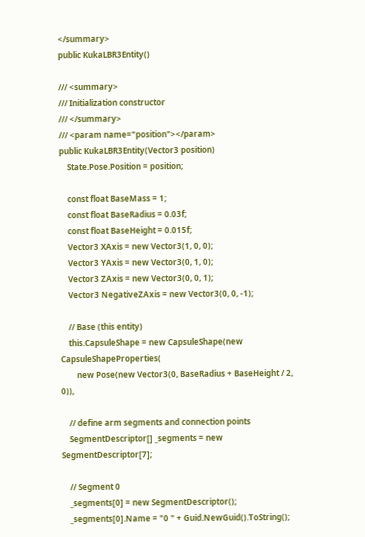</summary>
public KukaLBR3Entity()

/// <summary>
/// Initialization constructor
/// </summary>
/// <param name="position"></param>
public KukaLBR3Entity(Vector3 position)
    State.Pose.Position = position;

    const float BaseMass = 1;
    const float BaseRadius = 0.03f;
    const float BaseHeight = 0.015f;
    Vector3 XAxis = new Vector3(1, 0, 0);
    Vector3 YAxis = new Vector3(0, 1, 0);
    Vector3 ZAxis = new Vector3(0, 0, 1);
    Vector3 NegativeZAxis = new Vector3(0, 0, -1);

    // Base (this entity)
    this.CapsuleShape = new CapsuleShape(new CapsuleShapeProperties(
        new Pose(new Vector3(0, BaseRadius + BaseHeight / 2, 0)),

    // define arm segments and connection points
    SegmentDescriptor[] _segments = new SegmentDescriptor[7];

    // Segment 0
    _segments[0] = new SegmentDescriptor();
    _segments[0].Name = "0 " + Guid.NewGuid().ToString();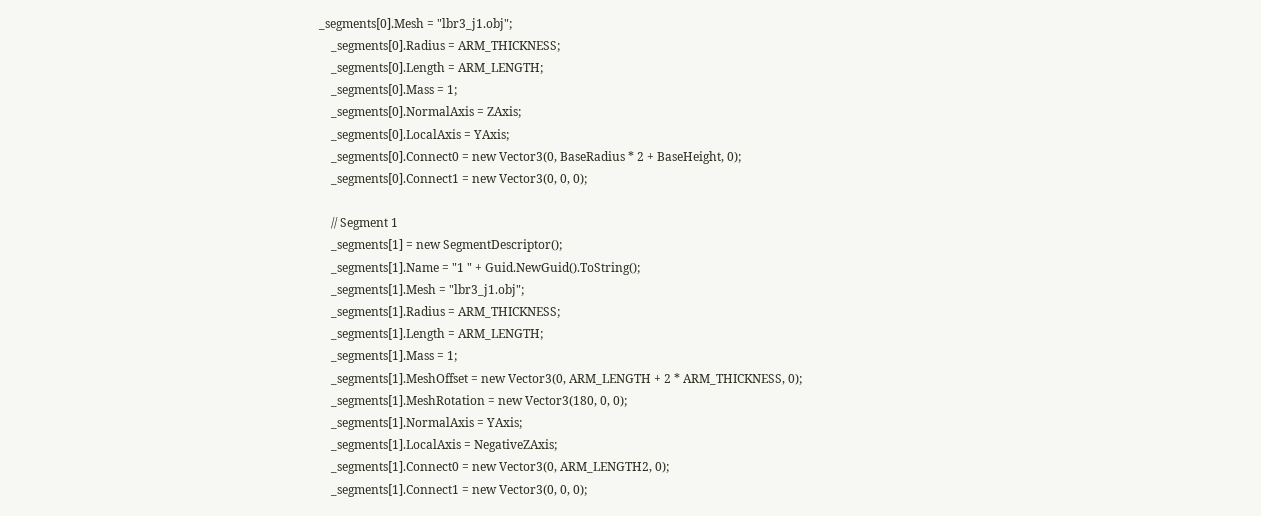_segments[0].Mesh = "lbr3_j1.obj";
    _segments[0].Radius = ARM_THICKNESS;
    _segments[0].Length = ARM_LENGTH;
    _segments[0].Mass = 1;
    _segments[0].NormalAxis = ZAxis;
    _segments[0].LocalAxis = YAxis;
    _segments[0].Connect0 = new Vector3(0, BaseRadius * 2 + BaseHeight, 0);
    _segments[0].Connect1 = new Vector3(0, 0, 0);

    // Segment 1
    _segments[1] = new SegmentDescriptor();
    _segments[1].Name = "1 " + Guid.NewGuid().ToString();
    _segments[1].Mesh = "lbr3_j1.obj";
    _segments[1].Radius = ARM_THICKNESS;
    _segments[1].Length = ARM_LENGTH;
    _segments[1].Mass = 1;
    _segments[1].MeshOffset = new Vector3(0, ARM_LENGTH + 2 * ARM_THICKNESS, 0);
    _segments[1].MeshRotation = new Vector3(180, 0, 0);
    _segments[1].NormalAxis = YAxis;
    _segments[1].LocalAxis = NegativeZAxis;
    _segments[1].Connect0 = new Vector3(0, ARM_LENGTH2, 0);
    _segments[1].Connect1 = new Vector3(0, 0, 0);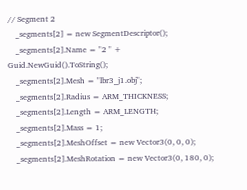// Segment 2
    _segments[2] = new SegmentDescriptor();
    _segments[2].Name = "2 " + Guid.NewGuid().ToString();
    _segments[2].Mesh = "lbr3_j1.obj";
    _segments[2].Radius = ARM_THICKNESS;
    _segments[2].Length = ARM_LENGTH;
    _segments[2].Mass = 1;
    _segments[2].MeshOffset = new Vector3(0, 0, 0);
    _segments[2].MeshRotation = new Vector3(0, 180, 0);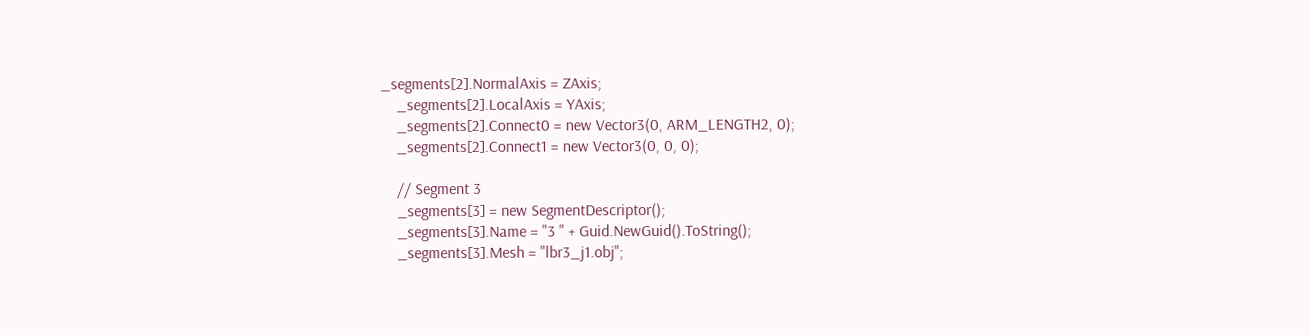_segments[2].NormalAxis = ZAxis;
    _segments[2].LocalAxis = YAxis;
    _segments[2].Connect0 = new Vector3(0, ARM_LENGTH2, 0);
    _segments[2].Connect1 = new Vector3(0, 0, 0);

    // Segment 3
    _segments[3] = new SegmentDescriptor();
    _segments[3].Name = "3 " + Guid.NewGuid().ToString();
    _segments[3].Mesh = "lbr3_j1.obj";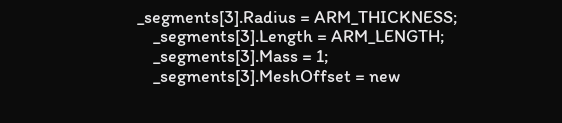_segments[3].Radius = ARM_THICKNESS;
    _segments[3].Length = ARM_LENGTH;
    _segments[3].Mass = 1;
    _segments[3].MeshOffset = new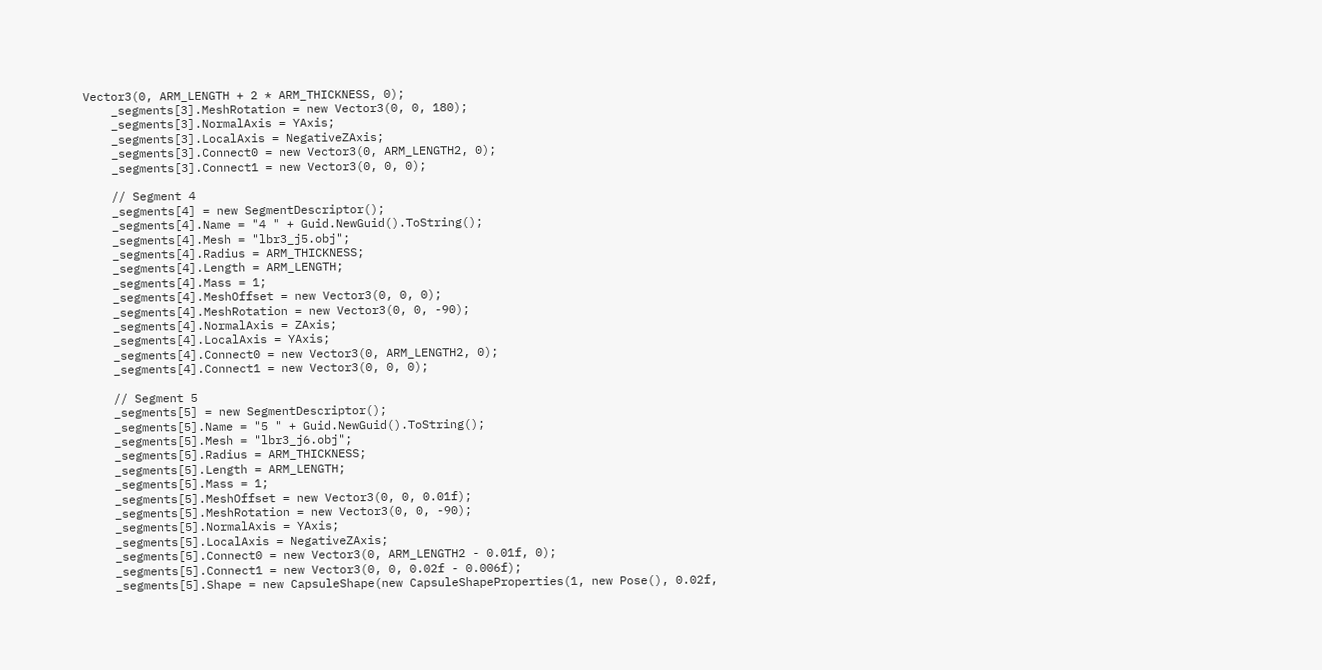Vector3(0, ARM_LENGTH + 2 * ARM_THICKNESS, 0);
    _segments[3].MeshRotation = new Vector3(0, 0, 180);
    _segments[3].NormalAxis = YAxis;
    _segments[3].LocalAxis = NegativeZAxis;
    _segments[3].Connect0 = new Vector3(0, ARM_LENGTH2, 0);
    _segments[3].Connect1 = new Vector3(0, 0, 0);

    // Segment 4
    _segments[4] = new SegmentDescriptor();
    _segments[4].Name = "4 " + Guid.NewGuid().ToString();
    _segments[4].Mesh = "lbr3_j5.obj";
    _segments[4].Radius = ARM_THICKNESS;
    _segments[4].Length = ARM_LENGTH;
    _segments[4].Mass = 1;
    _segments[4].MeshOffset = new Vector3(0, 0, 0);
    _segments[4].MeshRotation = new Vector3(0, 0, -90);
    _segments[4].NormalAxis = ZAxis;
    _segments[4].LocalAxis = YAxis;
    _segments[4].Connect0 = new Vector3(0, ARM_LENGTH2, 0);
    _segments[4].Connect1 = new Vector3(0, 0, 0);

    // Segment 5
    _segments[5] = new SegmentDescriptor();
    _segments[5].Name = "5 " + Guid.NewGuid().ToString();
    _segments[5].Mesh = "lbr3_j6.obj";
    _segments[5].Radius = ARM_THICKNESS;
    _segments[5].Length = ARM_LENGTH;
    _segments[5].Mass = 1;
    _segments[5].MeshOffset = new Vector3(0, 0, 0.01f);
    _segments[5].MeshRotation = new Vector3(0, 0, -90);
    _segments[5].NormalAxis = YAxis;
    _segments[5].LocalAxis = NegativeZAxis;
    _segments[5].Connect0 = new Vector3(0, ARM_LENGTH2 - 0.01f, 0);
    _segments[5].Connect1 = new Vector3(0, 0, 0.02f - 0.006f);
    _segments[5].Shape = new CapsuleShape(new CapsuleShapeProperties(1, new Pose(), 0.02f,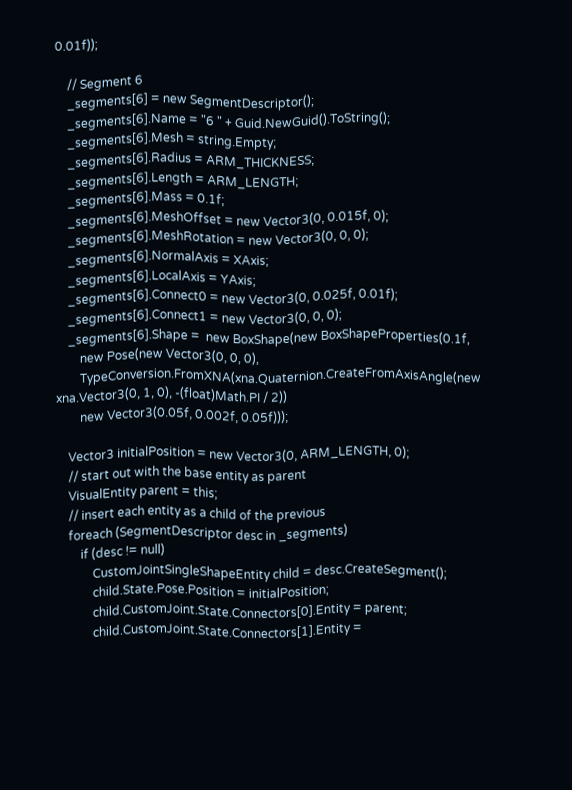0.01f));

    // Segment 6
    _segments[6] = new SegmentDescriptor();
    _segments[6].Name = "6 " + Guid.NewGuid().ToString();
    _segments[6].Mesh = string.Empty;
    _segments[6].Radius = ARM_THICKNESS;
    _segments[6].Length = ARM_LENGTH;
    _segments[6].Mass = 0.1f;
    _segments[6].MeshOffset = new Vector3(0, 0.015f, 0);
    _segments[6].MeshRotation = new Vector3(0, 0, 0);
    _segments[6].NormalAxis = XAxis;
    _segments[6].LocalAxis = YAxis;
    _segments[6].Connect0 = new Vector3(0, 0.025f, 0.01f);
    _segments[6].Connect1 = new Vector3(0, 0, 0);
    _segments[6].Shape =  new BoxShape(new BoxShapeProperties(0.1f,
        new Pose(new Vector3(0, 0, 0),
        TypeConversion.FromXNA(xna.Quaternion.CreateFromAxisAngle(new xna.Vector3(0, 1, 0), -(float)Math.PI / 2))
        new Vector3(0.05f, 0.002f, 0.05f)));

    Vector3 initialPosition = new Vector3(0, ARM_LENGTH, 0);
    // start out with the base entity as parent
    VisualEntity parent = this;
    // insert each entity as a child of the previous
    foreach (SegmentDescriptor desc in _segments)
        if (desc != null)
            CustomJointSingleShapeEntity child = desc.CreateSegment();
            child.State.Pose.Position = initialPosition;
            child.CustomJoint.State.Connectors[0].Entity = parent;
            child.CustomJoint.State.Connectors[1].Entity =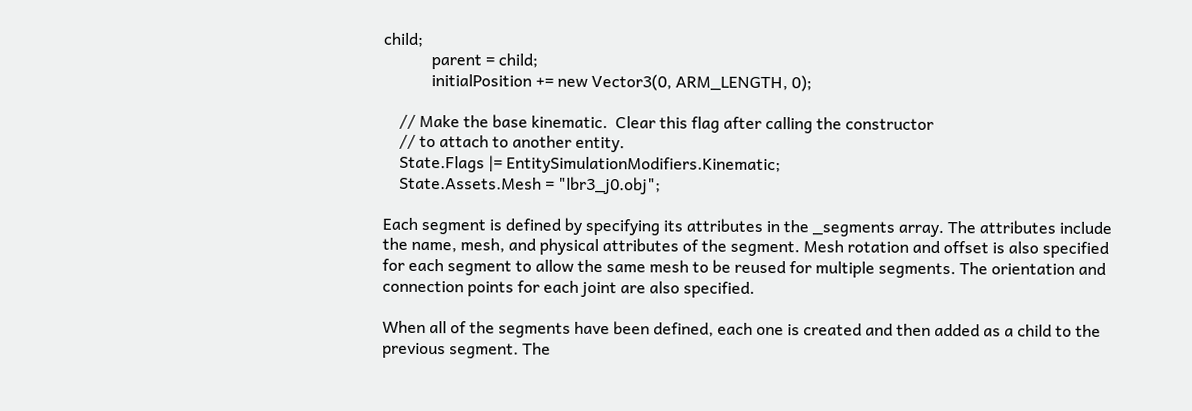child;
            parent = child;
            initialPosition += new Vector3(0, ARM_LENGTH, 0);

    // Make the base kinematic.  Clear this flag after calling the constructor
    // to attach to another entity.
    State.Flags |= EntitySimulationModifiers.Kinematic;
    State.Assets.Mesh = "lbr3_j0.obj";

Each segment is defined by specifying its attributes in the _segments array. The attributes include the name, mesh, and physical attributes of the segment. Mesh rotation and offset is also specified for each segment to allow the same mesh to be reused for multiple segments. The orientation and connection points for each joint are also specified.

When all of the segments have been defined, each one is created and then added as a child to the previous segment. The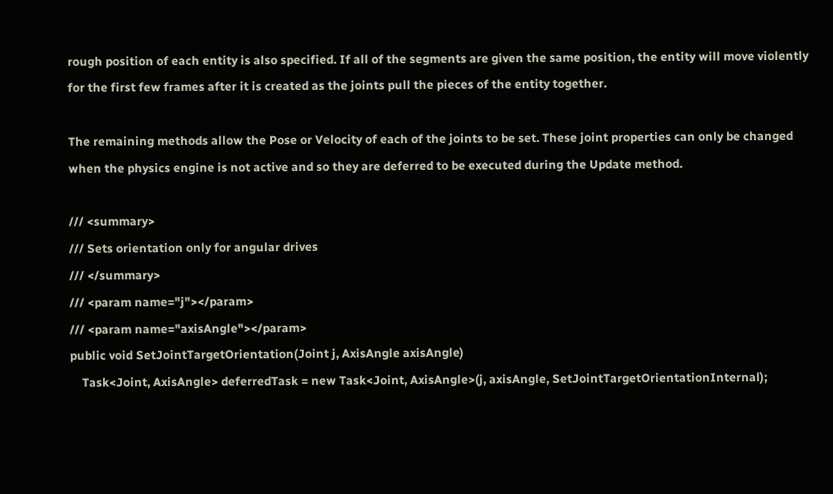rough position of each entity is also specified. If all of the segments are given the same position, the entity will move violently for the first few frames after it is created as the joints pull the pieces of the entity together.

The remaining methods allow the Pose or Velocity of each of the joints to be set. These joint properties can only be changed when the physics engine is not active and so they are deferred to be executed during the Update method.

/// <summary>
/// Sets orientation only for angular drives
/// </summary>
/// <param name="j"></param>
/// <param name="axisAngle"></param>
public void SetJointTargetOrientation(Joint j, AxisAngle axisAngle)
    Task<Joint, AxisAngle> deferredTask = new Task<Joint, AxisAngle>(j, axisAngle, SetJointTargetOrientationInternal);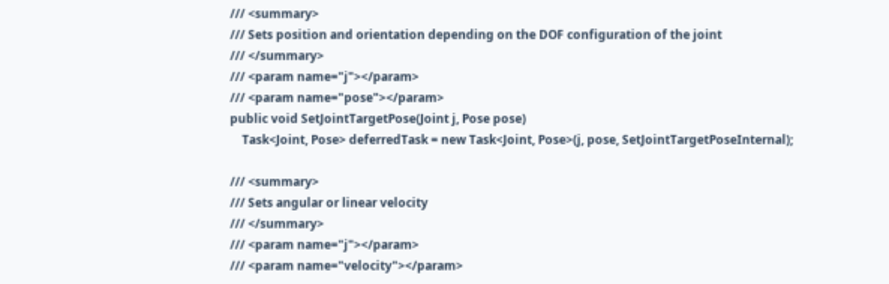/// <summary>
/// Sets position and orientation depending on the DOF configuration of the joint
/// </summary>
/// <param name="j"></param>
/// <param name="pose"></param>
public void SetJointTargetPose(Joint j, Pose pose)
    Task<Joint, Pose> deferredTask = new Task<Joint, Pose>(j, pose, SetJointTargetPoseInternal);

/// <summary>
/// Sets angular or linear velocity
/// </summary>
/// <param name="j"></param>
/// <param name="velocity"></param>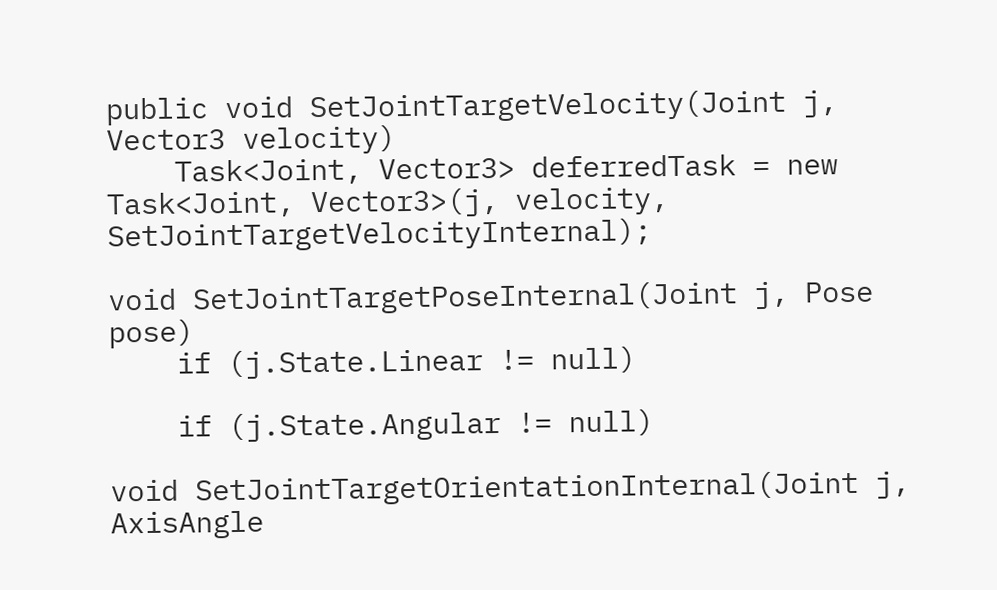public void SetJointTargetVelocity(Joint j, Vector3 velocity)
    Task<Joint, Vector3> deferredTask = new Task<Joint, Vector3>(j, velocity, SetJointTargetVelocityInternal);

void SetJointTargetPoseInternal(Joint j, Pose pose)
    if (j.State.Linear != null)

    if (j.State.Angular != null)

void SetJointTargetOrientationInternal(Joint j, AxisAngle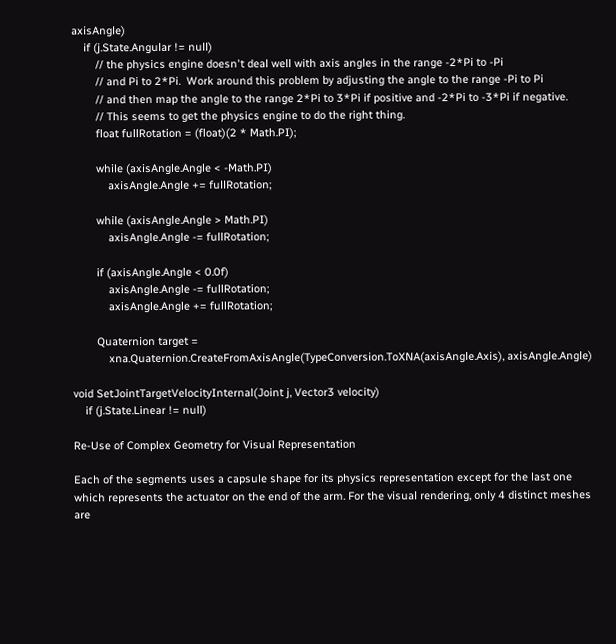axisAngle)
    if (j.State.Angular != null)
        // the physics engine doesn't deal well with axis angles in the range -2*Pi to -Pi
        // and Pi to 2*Pi.  Work around this problem by adjusting the angle to the range -Pi to Pi
        // and then map the angle to the range 2*Pi to 3*Pi if positive and -2*Pi to -3*Pi if negative.
        // This seems to get the physics engine to do the right thing.
        float fullRotation = (float)(2 * Math.PI);

        while (axisAngle.Angle < -Math.PI)
            axisAngle.Angle += fullRotation;

        while (axisAngle.Angle > Math.PI)
            axisAngle.Angle -= fullRotation;

        if (axisAngle.Angle < 0.0f)
            axisAngle.Angle -= fullRotation;
            axisAngle.Angle += fullRotation;

        Quaternion target =
            xna.Quaternion.CreateFromAxisAngle(TypeConversion.ToXNA(axisAngle.Axis), axisAngle.Angle)

void SetJointTargetVelocityInternal(Joint j, Vector3 velocity)
    if (j.State.Linear != null)

Re-Use of Complex Geometry for Visual Representation

Each of the segments uses a capsule shape for its physics representation except for the last one which represents the actuator on the end of the arm. For the visual rendering, only 4 distinct meshes are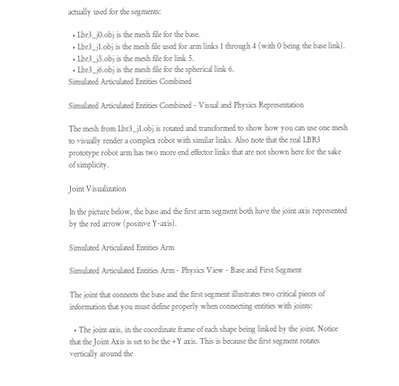actually used for the segments:

  • Lbr3_j0.obj is the mesh file for the base.
  • Lbr3_j1.obj is the mesh file used for arm links 1 through 4 (with 0 being the base link).
  • Lbr3_j5.obj is the mesh file for link 5.
  • Lbr3_j6.obj is the mesh file for the spherical link 6.
Simulated Articulated Entities Combined

Simulated Articulated Entities Combined - Visual and Physics Representation

The mesh from Lbr3_j1.obj is rotated and transformed to show how you can use one mesh to visually render a complex robot with similar links. Also note that the real LBR3 prototype robot arm has two more end effector links that are not shown here for the sake of simplicity.

Joint Visualization

In the picture below, the base and the first arm segment both have the joint axis represented by the red arrow (positive Y-axis).

Simulated Articulated Entities Arm

Simulated Articulated Entities Arm - Physics View - Base and First Segment

The joint that connects the base and the first segment illustrates two critical pieces of information that you must define properly when connecting entities with joints:

  • The joint axis, in the coordinate frame of each shape being linked by the joint. Notice that the Joint Axis is set to be the +Y axis. This is because the first segment rotates vertically around the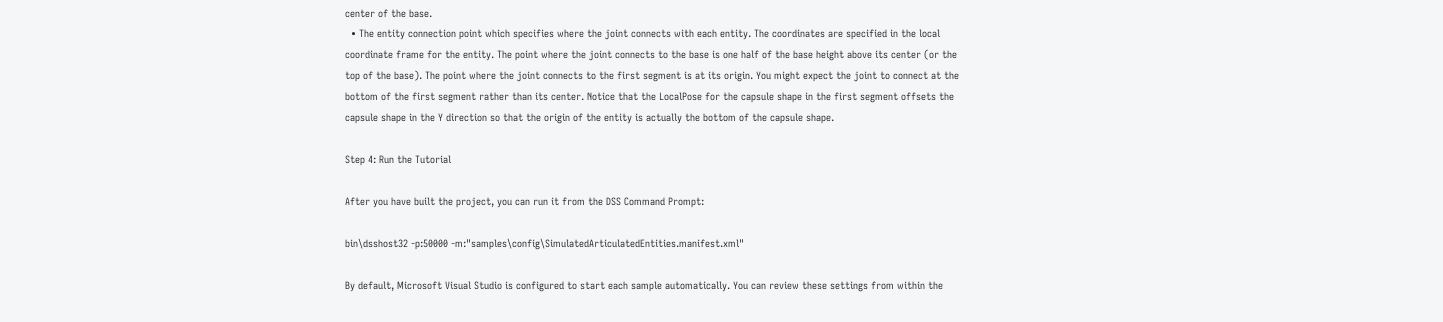center of the base.
  • The entity connection point which specifies where the joint connects with each entity. The coordinates are specified in the local coordinate frame for the entity. The point where the joint connects to the base is one half of the base height above its center (or the top of the base). The point where the joint connects to the first segment is at its origin. You might expect the joint to connect at the bottom of the first segment rather than its center. Notice that the LocalPose for the capsule shape in the first segment offsets the capsule shape in the Y direction so that the origin of the entity is actually the bottom of the capsule shape.

Step 4: Run the Tutorial

After you have built the project, you can run it from the DSS Command Prompt:

bin\dsshost32 -p:50000 -m:"samples\config\SimulatedArticulatedEntities.manifest.xml"

By default, Microsoft Visual Studio is configured to start each sample automatically. You can review these settings from within the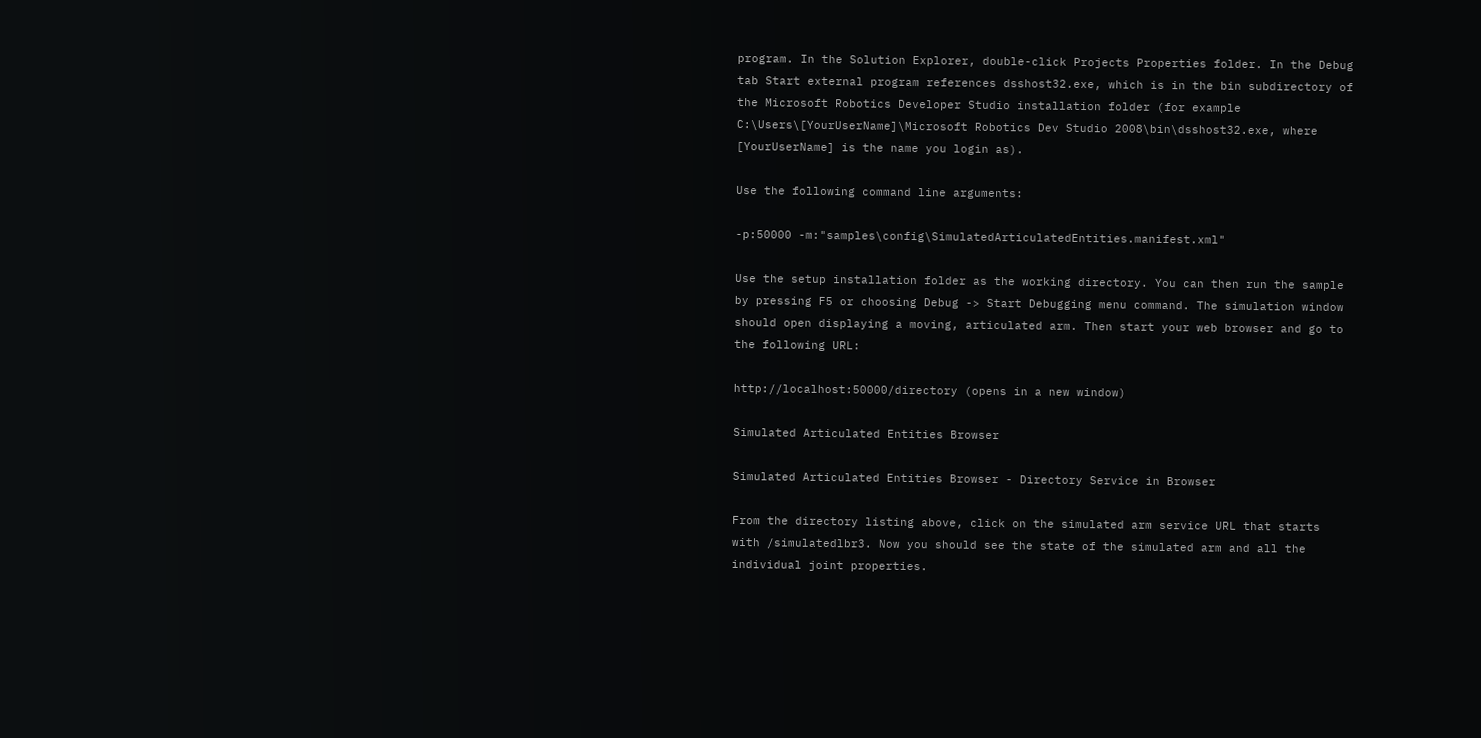program. In the Solution Explorer, double-click Projects Properties folder. In the Debug tab Start external program references dsshost32.exe, which is in the bin subdirectory of the Microsoft Robotics Developer Studio installation folder (for example C:\Users\[YourUserName]\Microsoft Robotics Dev Studio 2008\bin\dsshost32.exe, where [YourUserName] is the name you login as).

Use the following command line arguments:

-p:50000 -m:"samples\config\SimulatedArticulatedEntities.manifest.xml"

Use the setup installation folder as the working directory. You can then run the sample by pressing F5 or choosing Debug -> Start Debugging menu command. The simulation window should open displaying a moving, articulated arm. Then start your web browser and go to the following URL:

http://localhost:50000/directory (opens in a new window)

Simulated Articulated Entities Browser

Simulated Articulated Entities Browser - Directory Service in Browser

From the directory listing above, click on the simulated arm service URL that starts with /simulatedlbr3. Now you should see the state of the simulated arm and all the individual joint properties.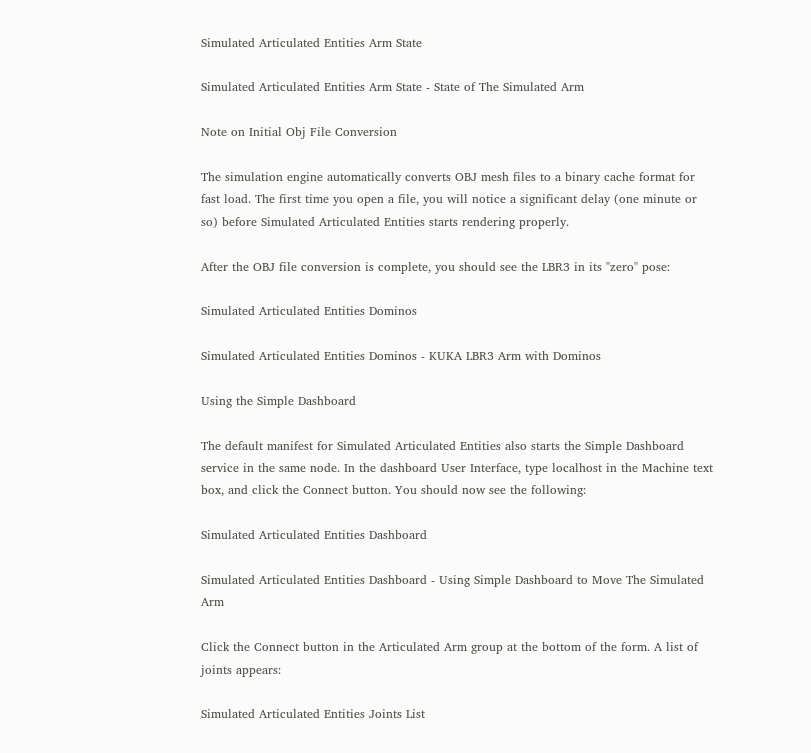Simulated Articulated Entities Arm State

Simulated Articulated Entities Arm State - State of The Simulated Arm

Note on Initial Obj File Conversion

The simulation engine automatically converts OBJ mesh files to a binary cache format for fast load. The first time you open a file, you will notice a significant delay (one minute or so) before Simulated Articulated Entities starts rendering properly.

After the OBJ file conversion is complete, you should see the LBR3 in its "zero" pose:

Simulated Articulated Entities Dominos

Simulated Articulated Entities Dominos - KUKA LBR3 Arm with Dominos

Using the Simple Dashboard

The default manifest for Simulated Articulated Entities also starts the Simple Dashboard service in the same node. In the dashboard User Interface, type localhost in the Machine text box, and click the Connect button. You should now see the following:

Simulated Articulated Entities Dashboard

Simulated Articulated Entities Dashboard - Using Simple Dashboard to Move The Simulated Arm

Click the Connect button in the Articulated Arm group at the bottom of the form. A list of joints appears:

Simulated Articulated Entities Joints List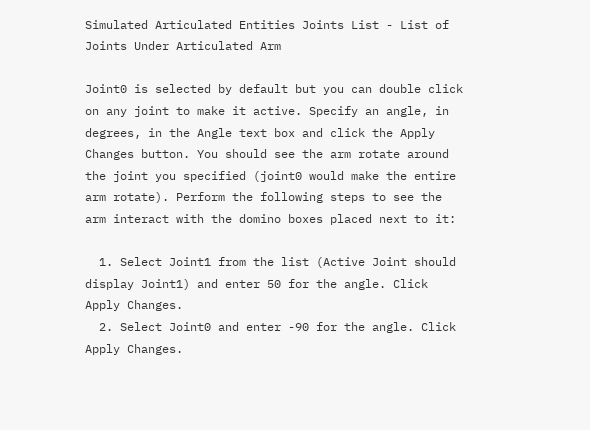Simulated Articulated Entities Joints List - List of Joints Under Articulated Arm

Joint0 is selected by default but you can double click on any joint to make it active. Specify an angle, in degrees, in the Angle text box and click the Apply Changes button. You should see the arm rotate around the joint you specified (joint0 would make the entire arm rotate). Perform the following steps to see the arm interact with the domino boxes placed next to it:

  1. Select Joint1 from the list (Active Joint should display Joint1) and enter 50 for the angle. Click Apply Changes.
  2. Select Joint0 and enter -90 for the angle. Click Apply Changes.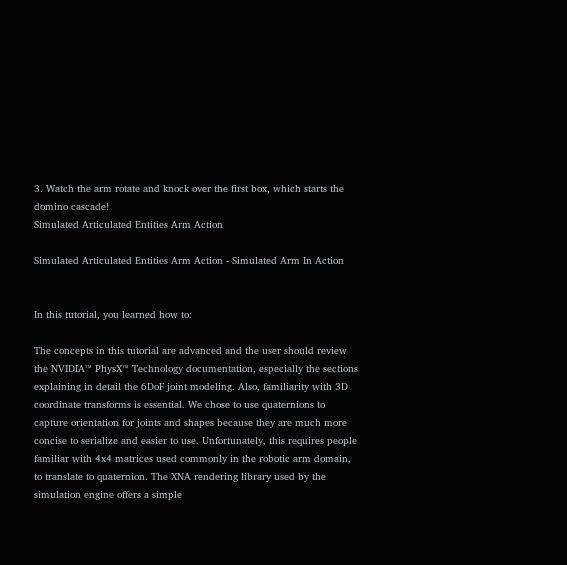3. Watch the arm rotate and knock over the first box, which starts the domino cascade!
Simulated Articulated Entities Arm Action

Simulated Articulated Entities Arm Action - Simulated Arm In Action


In this tutorial, you learned how to:

The concepts in this tutorial are advanced and the user should review the NVIDIA™ PhysX™ Technology documentation, especially the sections explaining in detail the 6DoF joint modeling. Also, familiarity with 3D coordinate transforms is essential. We chose to use quaternions to capture orientation for joints and shapes because they are much more concise to serialize and easier to use. Unfortunately, this requires people familiar with 4x4 matrices used commonly in the robotic arm domain, to translate to quaternion. The XNA rendering library used by the simulation engine offers a simple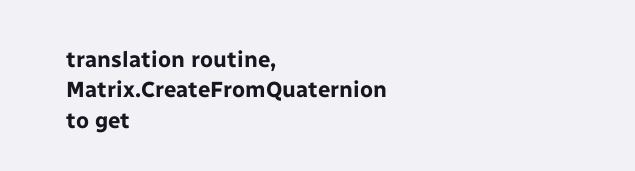translation routine, Matrix.CreateFromQuaternion to get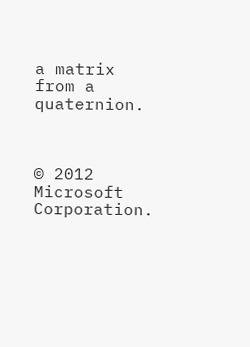a matrix from a quaternion.



© 2012 Microsoft Corporation.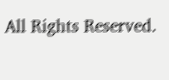All Rights Reserved.